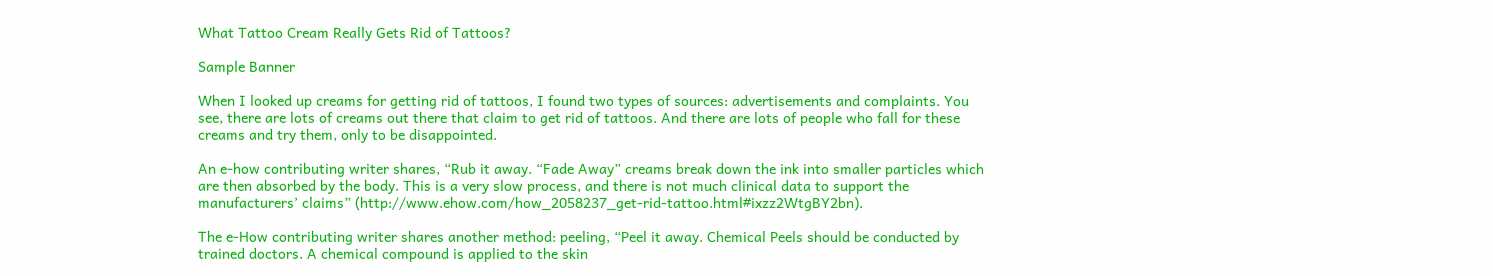What Tattoo Cream Really Gets Rid of Tattoos?

Sample Banner

When I looked up creams for getting rid of tattoos, I found two types of sources: advertisements and complaints. You see, there are lots of creams out there that claim to get rid of tattoos. And there are lots of people who fall for these creams and try them, only to be disappointed.

An e-how contributing writer shares, “Rub it away. “Fade Away” creams break down the ink into smaller particles which are then absorbed by the body. This is a very slow process, and there is not much clinical data to support the manufacturers’ claims” (http://www.ehow.com/how_2058237_get-rid-tattoo.html#ixzz2WtgBY2bn).

The e-How contributing writer shares another method: peeling, “Peel it away. Chemical Peels should be conducted by trained doctors. A chemical compound is applied to the skin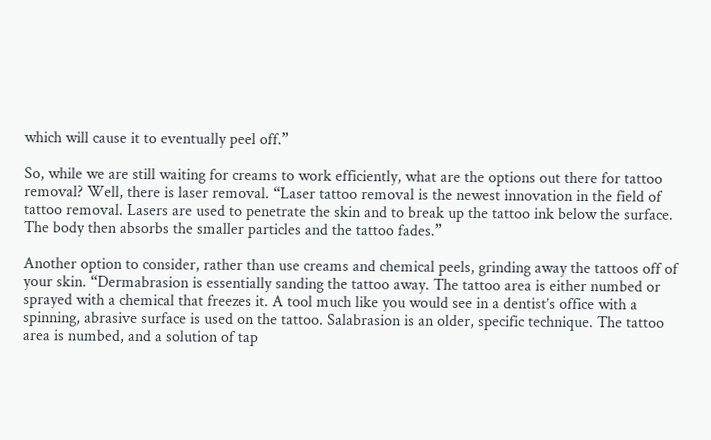which will cause it to eventually peel off.”

So, while we are still waiting for creams to work efficiently, what are the options out there for tattoo removal? Well, there is laser removal. “Laser tattoo removal is the newest innovation in the field of tattoo removal. Lasers are used to penetrate the skin and to break up the tattoo ink below the surface. The body then absorbs the smaller particles and the tattoo fades.”

Another option to consider, rather than use creams and chemical peels, grinding away the tattoos off of your skin. “Dermabrasion is essentially sanding the tattoo away. The tattoo area is either numbed or sprayed with a chemical that freezes it. A tool much like you would see in a dentist’s office with a spinning, abrasive surface is used on the tattoo. Salabrasion is an older, specific technique. The tattoo area is numbed, and a solution of tap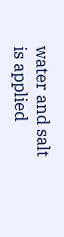water and salt is applied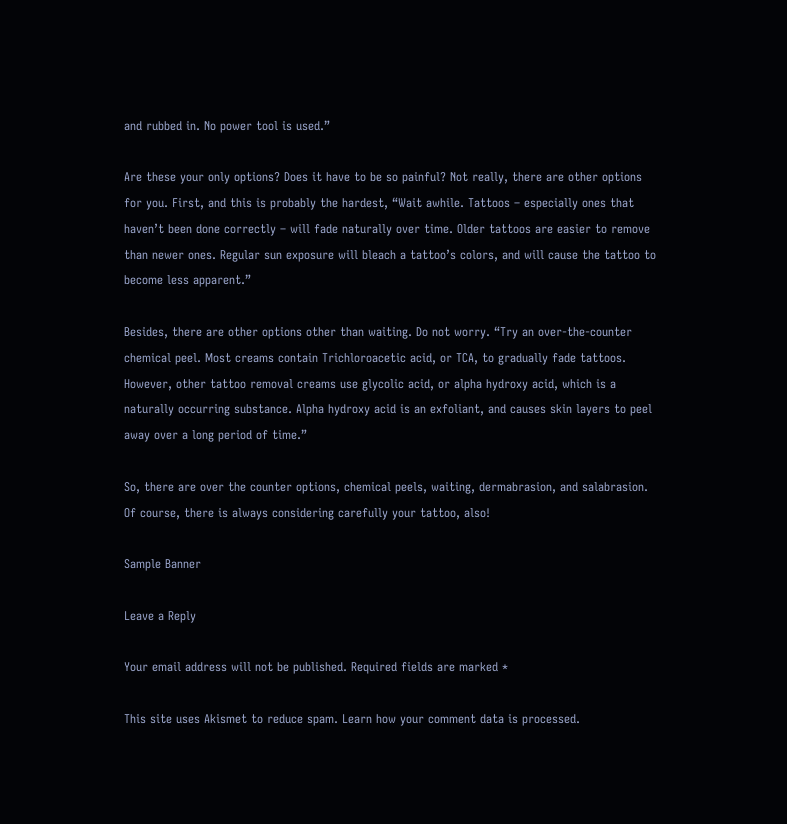and rubbed in. No power tool is used.”

Are these your only options? Does it have to be so painful? Not really, there are other options for you. First, and this is probably the hardest, “Wait awhile. Tattoos – especially ones that haven’t been done correctly – will fade naturally over time. Older tattoos are easier to remove than newer ones. Regular sun exposure will bleach a tattoo’s colors, and will cause the tattoo to become less apparent.”

Besides, there are other options other than waiting. Do not worry. “Try an over-the-counter chemical peel. Most creams contain Trichloroacetic acid, or TCA, to gradually fade tattoos. However, other tattoo removal creams use glycolic acid, or alpha hydroxy acid, which is a naturally occurring substance. Alpha hydroxy acid is an exfoliant, and causes skin layers to peel away over a long period of time.”

So, there are over the counter options, chemical peels, waiting, dermabrasion, and salabrasion. Of course, there is always considering carefully your tattoo, also!

Sample Banner

Leave a Reply

Your email address will not be published. Required fields are marked *

This site uses Akismet to reduce spam. Learn how your comment data is processed.